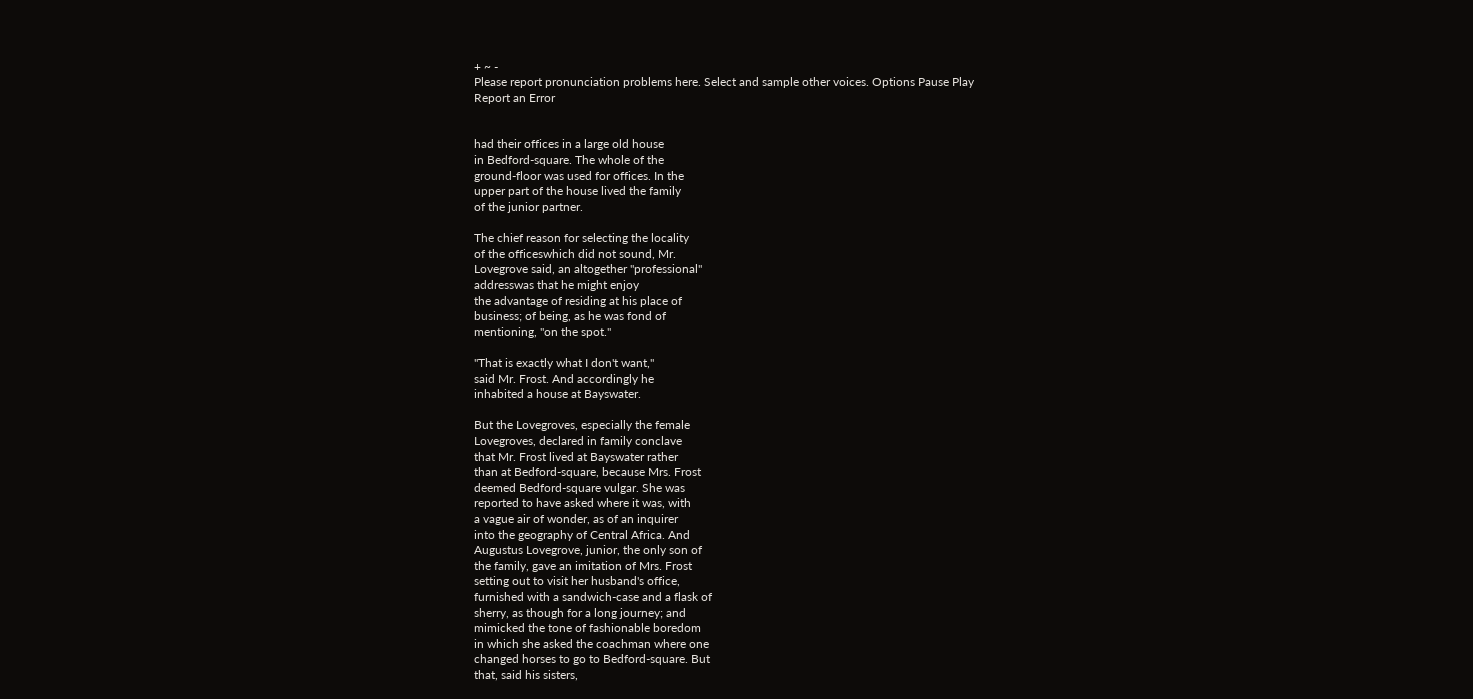+ ~ -
Please report pronunciation problems here. Select and sample other voices. Options Pause Play
Report an Error


had their offices in a large old house
in Bedford-square. The whole of the
ground-floor was used for offices. In the
upper part of the house lived the family
of the junior partner.

The chief reason for selecting the locality
of the officeswhich did not sound, Mr.
Lovegrove said, an altogether "professional"
addresswas that he might enjoy
the advantage of residing at his place of
business; of being, as he was fond of
mentioning, "on the spot."

"That is exactly what I don't want,"
said Mr. Frost. And accordingly he
inhabited a house at Bayswater.

But the Lovegroves, especially the female
Lovegroves, declared in family conclave
that Mr. Frost lived at Bayswater rather
than at Bedford-square, because Mrs. Frost
deemed Bedford-square vulgar. She was
reported to have asked where it was, with
a vague air of wonder, as of an inquirer
into the geography of Central Africa. And
Augustus Lovegrove, junior, the only son of
the family, gave an imitation of Mrs. Frost
setting out to visit her husband's office,
furnished with a sandwich-case and a flask of
sherry, as though for a long journey; and
mimicked the tone of fashionable boredom
in which she asked the coachman where one
changed horses to go to Bedford-square. But
that, said his sisters,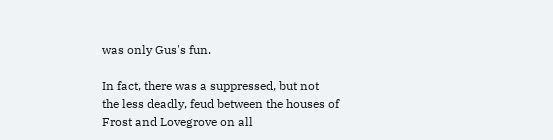was only Gus's fun.

In fact, there was a suppressed, but not
the less deadly, feud between the houses of
Frost and Lovegrove on all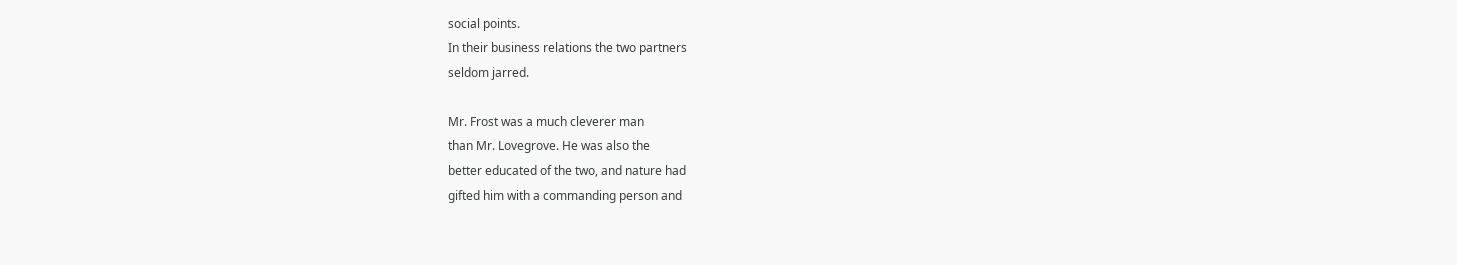social points.
In their business relations the two partners
seldom jarred.

Mr. Frost was a much cleverer man
than Mr. Lovegrove. He was also the
better educated of the two, and nature had
gifted him with a commanding person and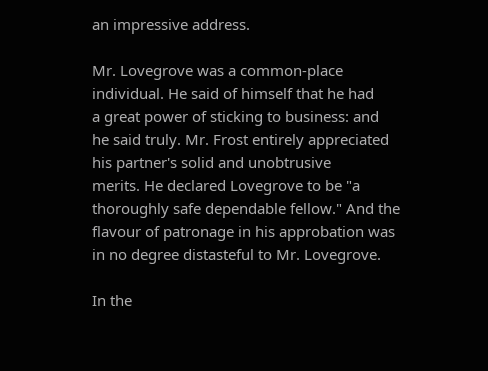an impressive address.

Mr. Lovegrove was a common-place
individual. He said of himself that he had
a great power of sticking to business: and
he said truly. Mr. Frost entirely appreciated
his partner's solid and unobtrusive
merits. He declared Lovegrove to be "a
thoroughly safe dependable fellow." And the
flavour of patronage in his approbation was
in no degree distasteful to Mr. Lovegrove.

In the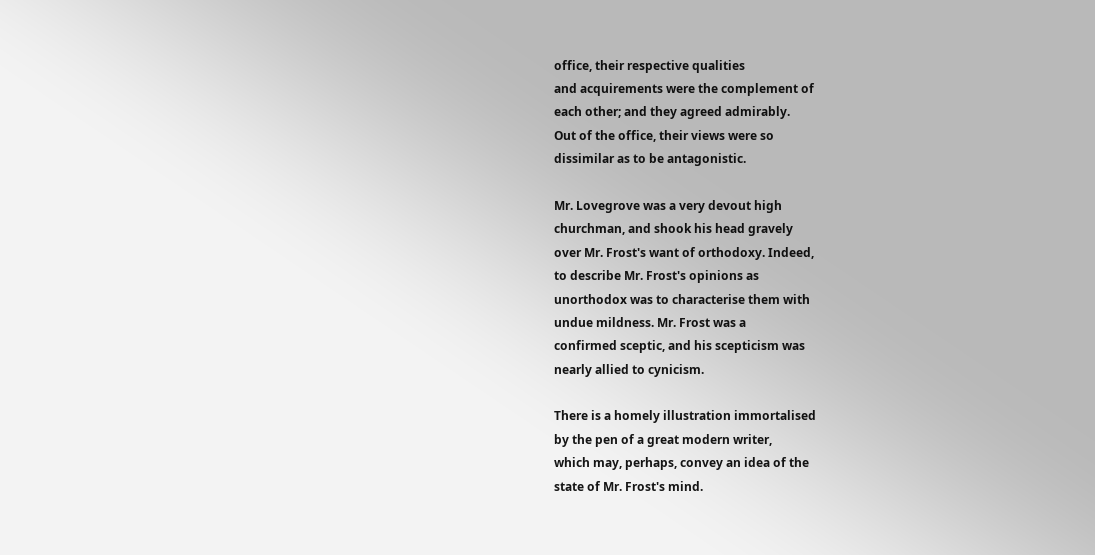office, their respective qualities
and acquirements were the complement of
each other; and they agreed admirably.
Out of the office, their views were so
dissimilar as to be antagonistic.

Mr. Lovegrove was a very devout high
churchman, and shook his head gravely
over Mr. Frost's want of orthodoxy. Indeed,
to describe Mr. Frost's opinions as
unorthodox was to characterise them with
undue mildness. Mr. Frost was a
confirmed sceptic, and his scepticism was
nearly allied to cynicism.

There is a homely illustration immortalised
by the pen of a great modern writer,
which may, perhaps, convey an idea of the
state of Mr. Frost's mind.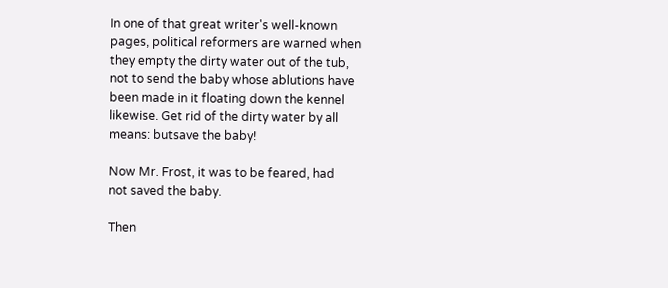In one of that great writer's well-known
pages, political reformers are warned when
they empty the dirty water out of the tub,
not to send the baby whose ablutions have
been made in it floating down the kennel
likewise. Get rid of the dirty water by all
means: butsave the baby!

Now Mr. Frost, it was to be feared, had
not saved the baby.

Then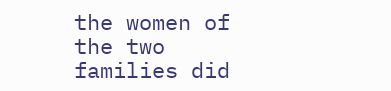the women of the two families did